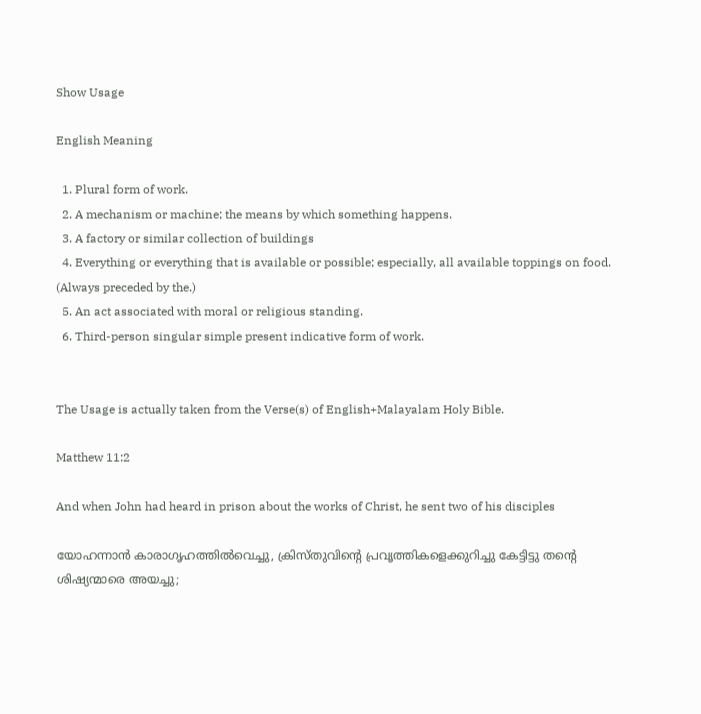Show Usage

English Meaning

  1. Plural form of work.
  2. A mechanism or machine; the means by which something happens.
  3. A factory or similar collection of buildings
  4. Everything or everything that is available or possible; especially, all available toppings on food. (Always preceded by the.)
  5. An act associated with moral or religious standing.
  6. Third-person singular simple present indicative form of work.


The Usage is actually taken from the Verse(s) of English+Malayalam Holy Bible.

Matthew 11:2

And when John had heard in prison about the works of Christ, he sent two of his disciples

യോഹന്നാൻ കാരാഗൃഹത്തിൽവെച്ചു, ക്രിസ്തുവിന്റെ പ്രവൃത്തികളെക്കുറിച്ചു കേട്ടിട്ടു തന്റെ ശിഷ്യന്മാരെ അയച്ചു;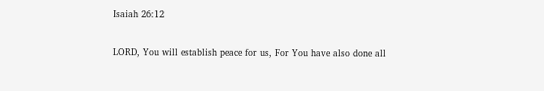Isaiah 26:12

LORD, You will establish peace for us, For You have also done all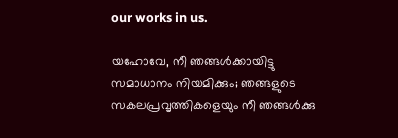our works in us.

യഹോവേ, നീ ഞങ്ങൾക്കായിട്ടു സമാധാനം നിയമിക്കും; ഞങ്ങളുടെ സകലപ്രവൃത്തികളെയും നീ ഞങ്ങൾക്കു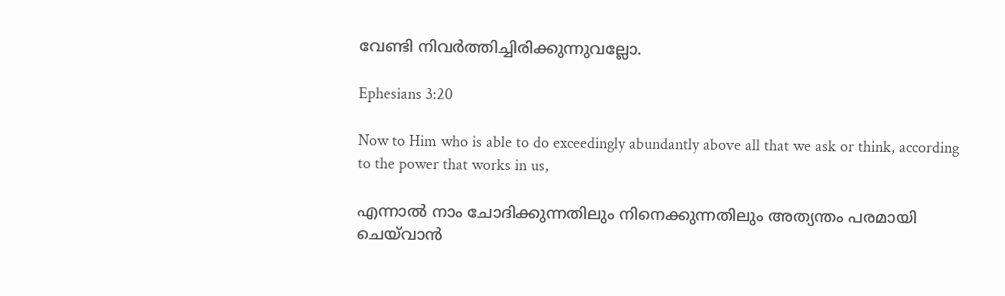വേണ്ടി നിവർത്തിച്ചിരിക്കുന്നുവല്ലോ.

Ephesians 3:20

Now to Him who is able to do exceedingly abundantly above all that we ask or think, according to the power that works in us,

എന്നാൽ നാം ചോദിക്കുന്നതിലും നിനെക്കുന്നതിലും അത്യന്തം പരമായി ചെയ്‍വാൻ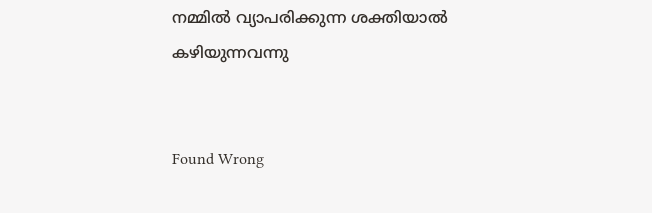നമ്മിൽ വ്യാപരിക്കുന്ന ശക്തിയാൽ കഴിയുന്നവന്നു


Found Wrong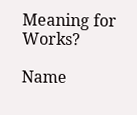Meaning for Works?

Name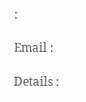:

Email :

Details :